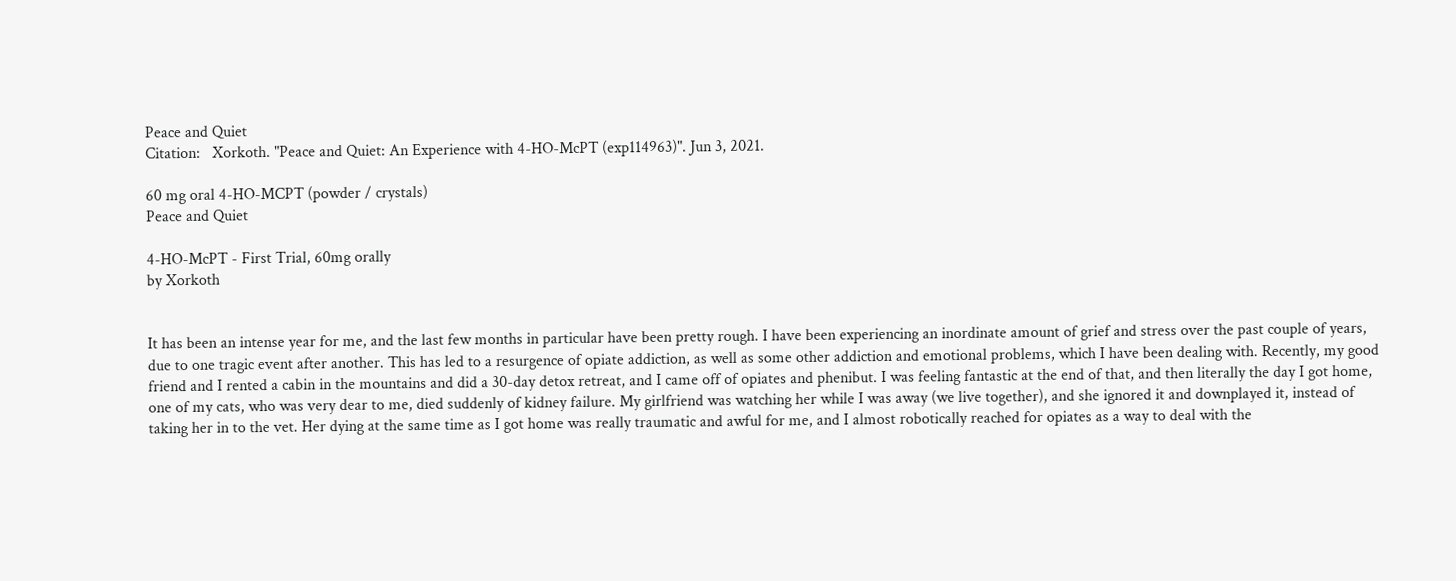Peace and Quiet
Citation:   Xorkoth. "Peace and Quiet: An Experience with 4-HO-McPT (exp114963)". Jun 3, 2021.

60 mg oral 4-HO-MCPT (powder / crystals)
Peace and Quiet

4-HO-McPT - First Trial, 60mg orally
by Xorkoth


It has been an intense year for me, and the last few months in particular have been pretty rough. I have been experiencing an inordinate amount of grief and stress over the past couple of years, due to one tragic event after another. This has led to a resurgence of opiate addiction, as well as some other addiction and emotional problems, which I have been dealing with. Recently, my good friend and I rented a cabin in the mountains and did a 30-day detox retreat, and I came off of opiates and phenibut. I was feeling fantastic at the end of that, and then literally the day I got home, one of my cats, who was very dear to me, died suddenly of kidney failure. My girlfriend was watching her while I was away (we live together), and she ignored it and downplayed it, instead of taking her in to the vet. Her dying at the same time as I got home was really traumatic and awful for me, and I almost robotically reached for opiates as a way to deal with the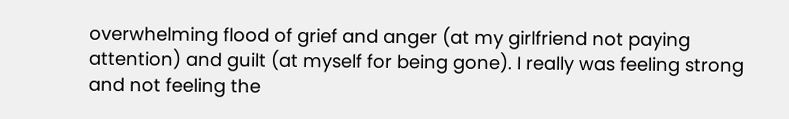overwhelming flood of grief and anger (at my girlfriend not paying attention) and guilt (at myself for being gone). I really was feeling strong and not feeling the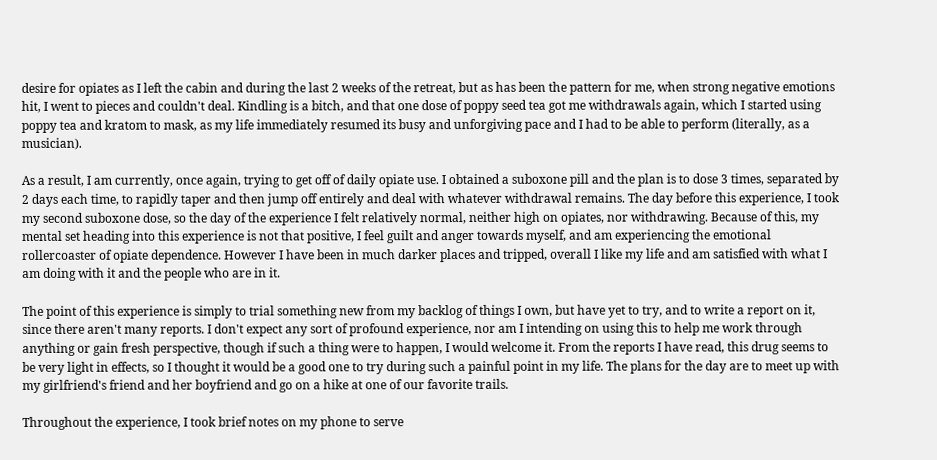desire for opiates as I left the cabin and during the last 2 weeks of the retreat, but as has been the pattern for me, when strong negative emotions hit, I went to pieces and couldn't deal. Kindling is a bitch, and that one dose of poppy seed tea got me withdrawals again, which I started using poppy tea and kratom to mask, as my life immediately resumed its busy and unforgiving pace and I had to be able to perform (literally, as a musician).

As a result, I am currently, once again, trying to get off of daily opiate use. I obtained a suboxone pill and the plan is to dose 3 times, separated by 2 days each time, to rapidly taper and then jump off entirely and deal with whatever withdrawal remains. The day before this experience, I took my second suboxone dose, so the day of the experience I felt relatively normal, neither high on opiates, nor withdrawing. Because of this, my mental set heading into this experience is not that positive, I feel guilt and anger towards myself, and am experiencing the emotional rollercoaster of opiate dependence. However I have been in much darker places and tripped, overall I like my life and am satisfied with what I am doing with it and the people who are in it.

The point of this experience is simply to trial something new from my backlog of things I own, but have yet to try, and to write a report on it, since there aren't many reports. I don't expect any sort of profound experience, nor am I intending on using this to help me work through anything or gain fresh perspective, though if such a thing were to happen, I would welcome it. From the reports I have read, this drug seems to be very light in effects, so I thought it would be a good one to try during such a painful point in my life. The plans for the day are to meet up with my girlfriend's friend and her boyfriend and go on a hike at one of our favorite trails.

Throughout the experience, I took brief notes on my phone to serve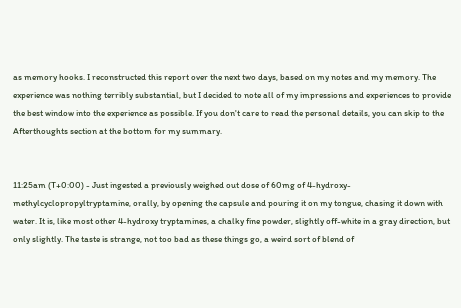as memory hooks. I reconstructed this report over the next two days, based on my notes and my memory. The experience was nothing terribly substantial, but I decided to note all of my impressions and experiences to provide the best window into the experience as possible. If you don't care to read the personal details, you can skip to the Afterthoughts section at the bottom for my summary.


11:25am (T+0:00) - Just ingested a previously weighed out dose of 60mg of 4-hydroxy-methylcyclopropyltryptamine, orally, by opening the capsule and pouring it on my tongue, chasing it down with water. It is, like most other 4-hydroxy tryptamines, a chalky fine powder, slightly off-white in a gray direction, but only slightly. The taste is strange, not too bad as these things go, a weird sort of blend of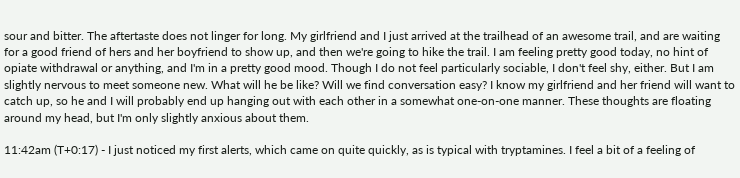sour and bitter. The aftertaste does not linger for long. My girlfriend and I just arrived at the trailhead of an awesome trail, and are waiting for a good friend of hers and her boyfriend to show up, and then we're going to hike the trail. I am feeling pretty good today, no hint of opiate withdrawal or anything, and I'm in a pretty good mood. Though I do not feel particularly sociable, I don't feel shy, either. But I am slightly nervous to meet someone new. What will he be like? Will we find conversation easy? I know my girlfriend and her friend will want to catch up, so he and I will probably end up hanging out with each other in a somewhat one-on-one manner. These thoughts are floating around my head, but I'm only slightly anxious about them.

11:42am (T+0:17) - I just noticed my first alerts, which came on quite quickly, as is typical with tryptamines. I feel a bit of a feeling of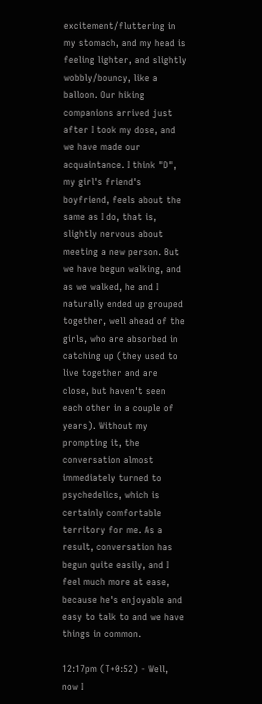excitement/fluttering in my stomach, and my head is feeling lighter, and slightly wobbly/bouncy, like a balloon. Our hiking companions arrived just after I took my dose, and we have made our acquaintance. I think "D", my girl's friend's boyfriend, feels about the same as I do, that is, slightly nervous about meeting a new person. But we have begun walking, and as we walked, he and I naturally ended up grouped together, well ahead of the girls, who are absorbed in catching up (they used to live together and are close, but haven't seen each other in a couple of years). Without my prompting it, the conversation almost immediately turned to psychedelics, which is certainly comfortable territory for me. As a result, conversation has begun quite easily, and I feel much more at ease, because he's enjoyable and easy to talk to and we have things in common.

12:17pm (T+0:52) - Well, now I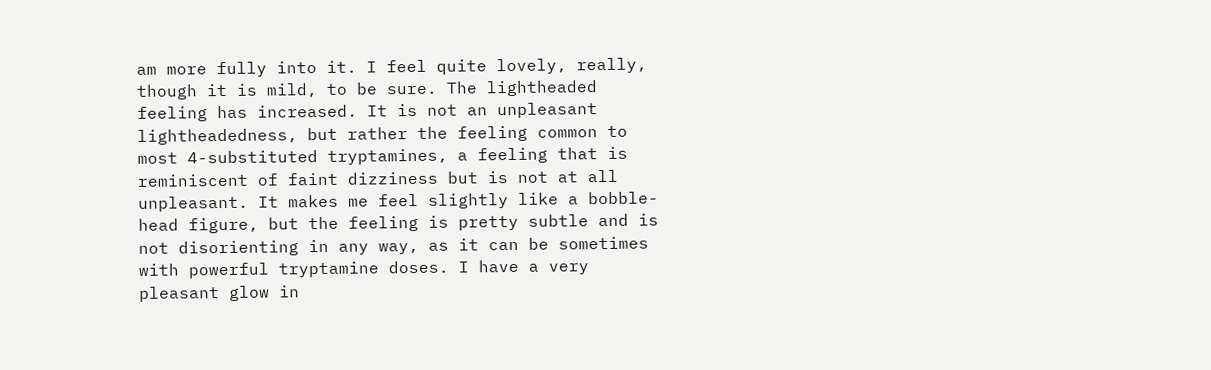am more fully into it. I feel quite lovely, really, though it is mild, to be sure. The lightheaded feeling has increased. It is not an unpleasant lightheadedness, but rather the feeling common to most 4-substituted tryptamines, a feeling that is reminiscent of faint dizziness but is not at all unpleasant. It makes me feel slightly like a bobble-head figure, but the feeling is pretty subtle and is not disorienting in any way, as it can be sometimes with powerful tryptamine doses. I have a very pleasant glow in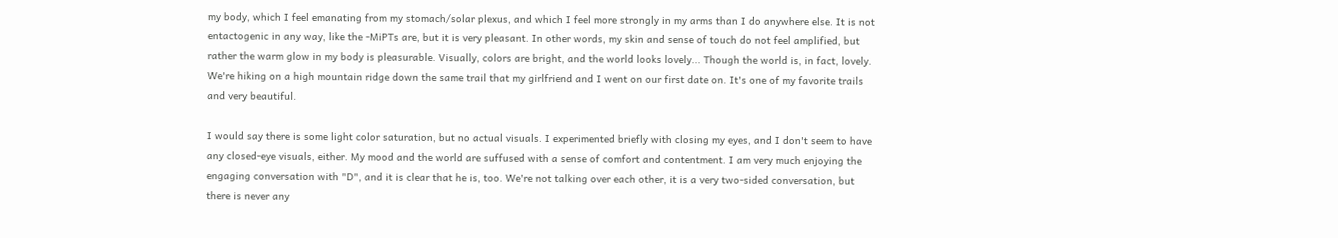my body, which I feel emanating from my stomach/solar plexus, and which I feel more strongly in my arms than I do anywhere else. It is not entactogenic in any way, like the -MiPTs are, but it is very pleasant. In other words, my skin and sense of touch do not feel amplified, but rather the warm glow in my body is pleasurable. Visually, colors are bright, and the world looks lovely... Though the world is, in fact, lovely. We're hiking on a high mountain ridge down the same trail that my girlfriend and I went on our first date on. It's one of my favorite trails and very beautiful.

I would say there is some light color saturation, but no actual visuals. I experimented briefly with closing my eyes, and I don't seem to have any closed-eye visuals, either. My mood and the world are suffused with a sense of comfort and contentment. I am very much enjoying the engaging conversation with "D", and it is clear that he is, too. We're not talking over each other, it is a very two-sided conversation, but there is never any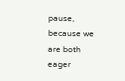pause, because we are both eager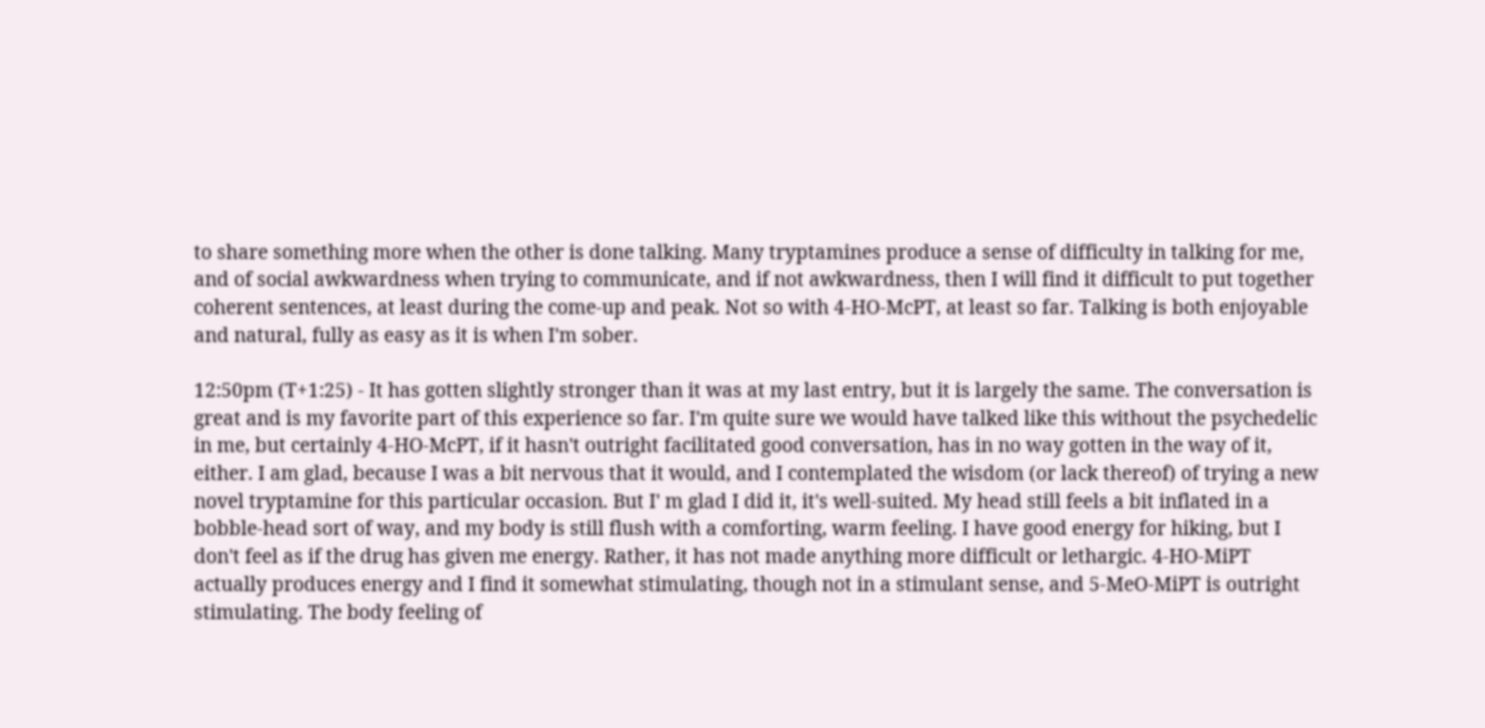to share something more when the other is done talking. Many tryptamines produce a sense of difficulty in talking for me, and of social awkwardness when trying to communicate, and if not awkwardness, then I will find it difficult to put together coherent sentences, at least during the come-up and peak. Not so with 4-HO-McPT, at least so far. Talking is both enjoyable and natural, fully as easy as it is when I'm sober.

12:50pm (T+1:25) - It has gotten slightly stronger than it was at my last entry, but it is largely the same. The conversation is great and is my favorite part of this experience so far. I'm quite sure we would have talked like this without the psychedelic in me, but certainly 4-HO-McPT, if it hasn't outright facilitated good conversation, has in no way gotten in the way of it, either. I am glad, because I was a bit nervous that it would, and I contemplated the wisdom (or lack thereof) of trying a new novel tryptamine for this particular occasion. But I' m glad I did it, it's well-suited. My head still feels a bit inflated in a bobble-head sort of way, and my body is still flush with a comforting, warm feeling. I have good energy for hiking, but I don't feel as if the drug has given me energy. Rather, it has not made anything more difficult or lethargic. 4-HO-MiPT actually produces energy and I find it somewhat stimulating, though not in a stimulant sense, and 5-MeO-MiPT is outright stimulating. The body feeling of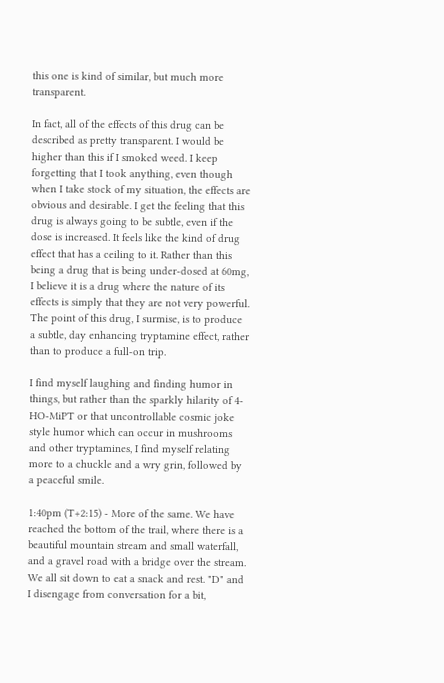this one is kind of similar, but much more transparent.

In fact, all of the effects of this drug can be described as pretty transparent. I would be higher than this if I smoked weed. I keep forgetting that I took anything, even though when I take stock of my situation, the effects are obvious and desirable. I get the feeling that this drug is always going to be subtle, even if the dose is increased. It feels like the kind of drug effect that has a ceiling to it. Rather than this being a drug that is being under-dosed at 60mg, I believe it is a drug where the nature of its effects is simply that they are not very powerful. The point of this drug, I surmise, is to produce a subtle, day enhancing tryptamine effect, rather than to produce a full-on trip.

I find myself laughing and finding humor in things, but rather than the sparkly hilarity of 4-HO-MiPT or that uncontrollable cosmic joke style humor which can occur in mushrooms and other tryptamines, I find myself relating more to a chuckle and a wry grin, followed by a peaceful smile.

1:40pm (T+2:15) - More of the same. We have reached the bottom of the trail, where there is a beautiful mountain stream and small waterfall, and a gravel road with a bridge over the stream. We all sit down to eat a snack and rest. "D" and I disengage from conversation for a bit,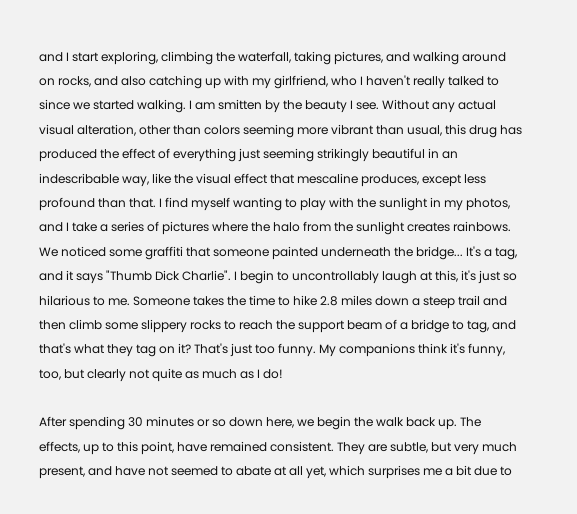and I start exploring, climbing the waterfall, taking pictures, and walking around on rocks, and also catching up with my girlfriend, who I haven't really talked to since we started walking. I am smitten by the beauty I see. Without any actual visual alteration, other than colors seeming more vibrant than usual, this drug has produced the effect of everything just seeming strikingly beautiful in an indescribable way, like the visual effect that mescaline produces, except less profound than that. I find myself wanting to play with the sunlight in my photos, and I take a series of pictures where the halo from the sunlight creates rainbows. We noticed some graffiti that someone painted underneath the bridge... It's a tag, and it says "Thumb Dick Charlie". I begin to uncontrollably laugh at this, it's just so hilarious to me. Someone takes the time to hike 2.8 miles down a steep trail and then climb some slippery rocks to reach the support beam of a bridge to tag, and that's what they tag on it? That's just too funny. My companions think it's funny, too, but clearly not quite as much as I do!

After spending 30 minutes or so down here, we begin the walk back up. The effects, up to this point, have remained consistent. They are subtle, but very much present, and have not seemed to abate at all yet, which surprises me a bit due to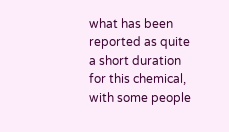what has been reported as quite a short duration for this chemical, with some people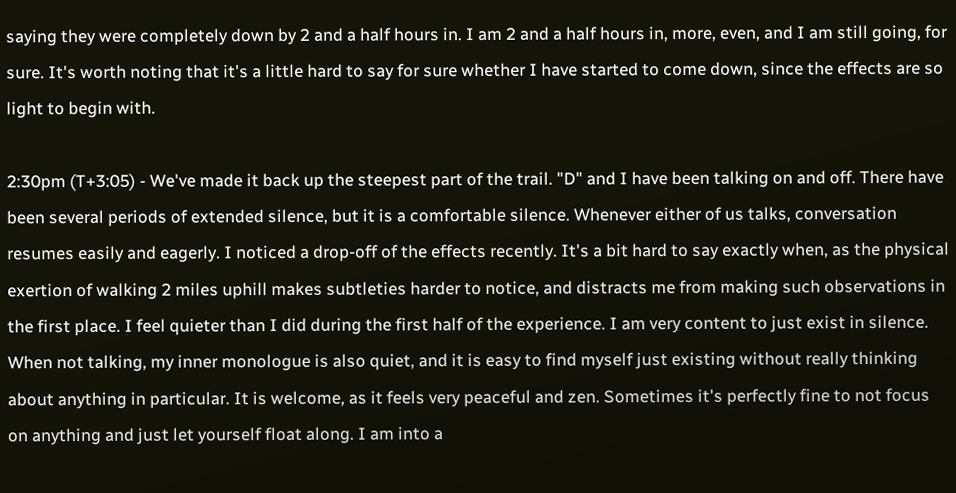saying they were completely down by 2 and a half hours in. I am 2 and a half hours in, more, even, and I am still going, for sure. It's worth noting that it's a little hard to say for sure whether I have started to come down, since the effects are so light to begin with.

2:30pm (T+3:05) - We've made it back up the steepest part of the trail. "D" and I have been talking on and off. There have been several periods of extended silence, but it is a comfortable silence. Whenever either of us talks, conversation resumes easily and eagerly. I noticed a drop-off of the effects recently. It's a bit hard to say exactly when, as the physical exertion of walking 2 miles uphill makes subtleties harder to notice, and distracts me from making such observations in the first place. I feel quieter than I did during the first half of the experience. I am very content to just exist in silence. When not talking, my inner monologue is also quiet, and it is easy to find myself just existing without really thinking about anything in particular. It is welcome, as it feels very peaceful and zen. Sometimes it's perfectly fine to not focus on anything and just let yourself float along. I am into a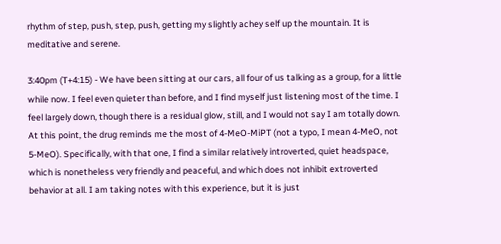rhythm of step, push, step, push, getting my slightly achey self up the mountain. It is meditative and serene.

3:40pm (T+4:15) - We have been sitting at our cars, all four of us talking as a group, for a little while now. I feel even quieter than before, and I find myself just listening most of the time. I feel largely down, though there is a residual glow, still, and I would not say I am totally down. At this point, the drug reminds me the most of 4-MeO-MiPT (not a typo, I mean 4-MeO, not 5-MeO). Specifically, with that one, I find a similar relatively introverted, quiet headspace, which is nonetheless very friendly and peaceful, and which does not inhibit extroverted behavior at all. I am taking notes with this experience, but it is just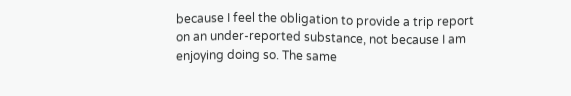because I feel the obligation to provide a trip report on an under-reported substance, not because I am enjoying doing so. The same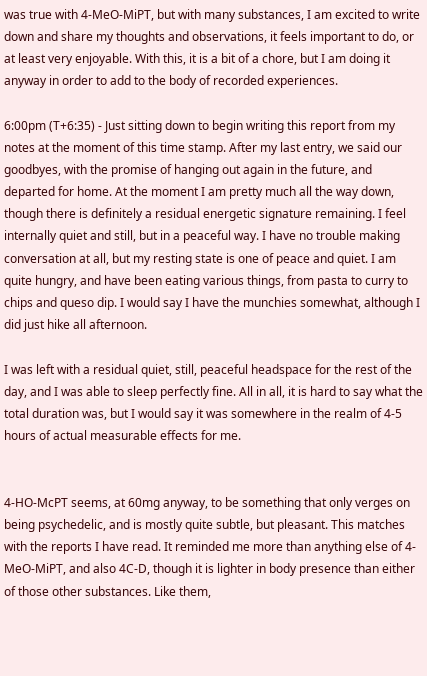was true with 4-MeO-MiPT, but with many substances, I am excited to write down and share my thoughts and observations, it feels important to do, or at least very enjoyable. With this, it is a bit of a chore, but I am doing it anyway in order to add to the body of recorded experiences.

6:00pm (T+6:35) - Just sitting down to begin writing this report from my notes at the moment of this time stamp. After my last entry, we said our goodbyes, with the promise of hanging out again in the future, and departed for home. At the moment I am pretty much all the way down, though there is definitely a residual energetic signature remaining. I feel internally quiet and still, but in a peaceful way. I have no trouble making conversation at all, but my resting state is one of peace and quiet. I am quite hungry, and have been eating various things, from pasta to curry to chips and queso dip. I would say I have the munchies somewhat, although I did just hike all afternoon.

I was left with a residual quiet, still, peaceful headspace for the rest of the day, and I was able to sleep perfectly fine. All in all, it is hard to say what the total duration was, but I would say it was somewhere in the realm of 4-5 hours of actual measurable effects for me.


4-HO-McPT seems, at 60mg anyway, to be something that only verges on being psychedelic, and is mostly quite subtle, but pleasant. This matches with the reports I have read. It reminded me more than anything else of 4-MeO-MiPT, and also 4C-D, though it is lighter in body presence than either of those other substances. Like them,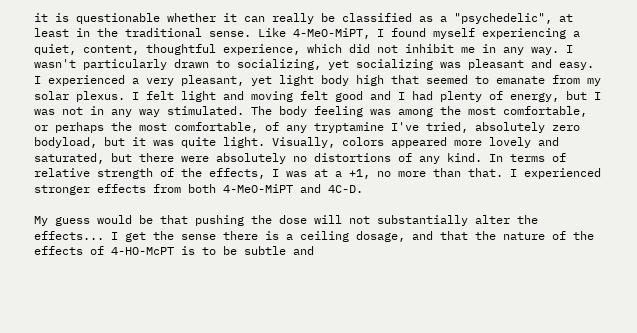it is questionable whether it can really be classified as a "psychedelic", at least in the traditional sense. Like 4-MeO-MiPT, I found myself experiencing a quiet, content, thoughtful experience, which did not inhibit me in any way. I wasn't particularly drawn to socializing, yet socializing was pleasant and easy. I experienced a very pleasant, yet light body high that seemed to emanate from my solar plexus. I felt light and moving felt good and I had plenty of energy, but I was not in any way stimulated. The body feeling was among the most comfortable, or perhaps the most comfortable, of any tryptamine I've tried, absolutely zero bodyload, but it was quite light. Visually, colors appeared more lovely and saturated, but there were absolutely no distortions of any kind. In terms of relative strength of the effects, I was at a +1, no more than that. I experienced stronger effects from both 4-MeO-MiPT and 4C-D.

My guess would be that pushing the dose will not substantially alter the effects... I get the sense there is a ceiling dosage, and that the nature of the effects of 4-HO-McPT is to be subtle and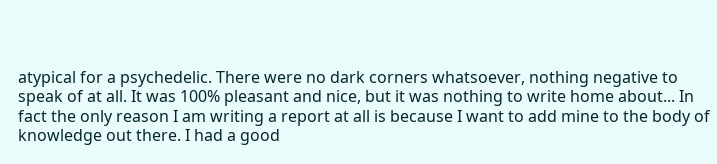atypical for a psychedelic. There were no dark corners whatsoever, nothing negative to speak of at all. It was 100% pleasant and nice, but it was nothing to write home about... In fact the only reason I am writing a report at all is because I want to add mine to the body of knowledge out there. I had a good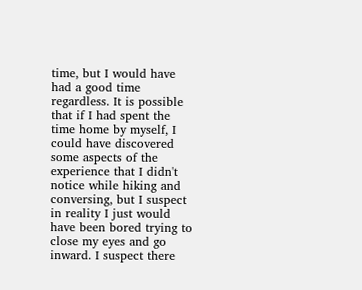time, but I would have had a good time regardless. It is possible that if I had spent the time home by myself, I could have discovered some aspects of the experience that I didn't notice while hiking and conversing, but I suspect in reality I just would have been bored trying to close my eyes and go inward. I suspect there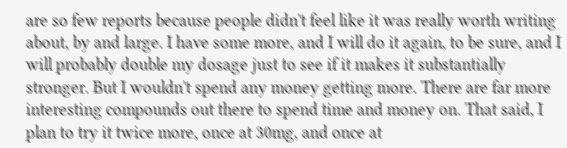are so few reports because people didn't feel like it was really worth writing about, by and large. I have some more, and I will do it again, to be sure, and I will probably double my dosage just to see if it makes it substantially stronger. But I wouldn't spend any money getting more. There are far more interesting compounds out there to spend time and money on. That said, I plan to try it twice more, once at 30mg, and once at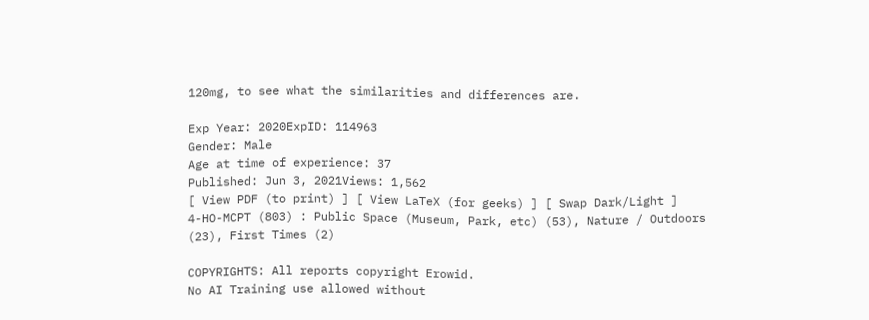120mg, to see what the similarities and differences are.

Exp Year: 2020ExpID: 114963
Gender: Male
Age at time of experience: 37
Published: Jun 3, 2021Views: 1,562
[ View PDF (to print) ] [ View LaTeX (for geeks) ] [ Swap Dark/Light ]
4-HO-MCPT (803) : Public Space (Museum, Park, etc) (53), Nature / Outdoors (23), First Times (2)

COPYRIGHTS: All reports copyright Erowid.
No AI Training use allowed without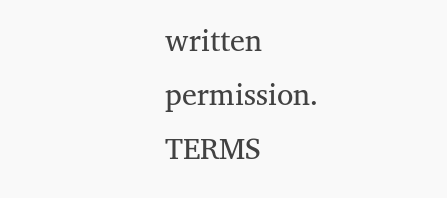written permission.
TERMS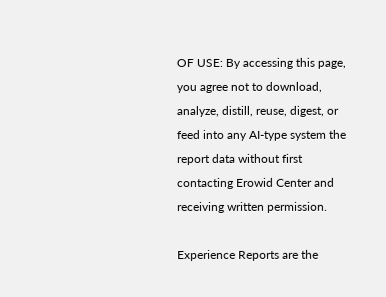OF USE: By accessing this page, you agree not to download, analyze, distill, reuse, digest, or feed into any AI-type system the report data without first contacting Erowid Center and receiving written permission.

Experience Reports are the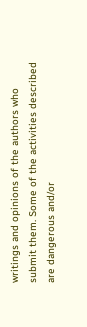writings and opinions of the authors who submit them. Some of the activities described are dangerous and/or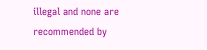illegal and none are recommended by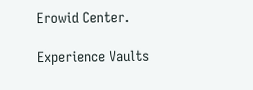Erowid Center.

Experience Vaults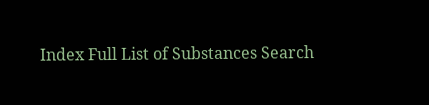Index Full List of Substances Search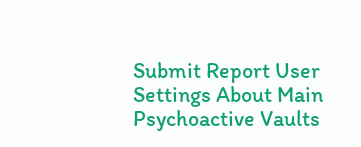Submit Report User Settings About Main Psychoactive Vaults